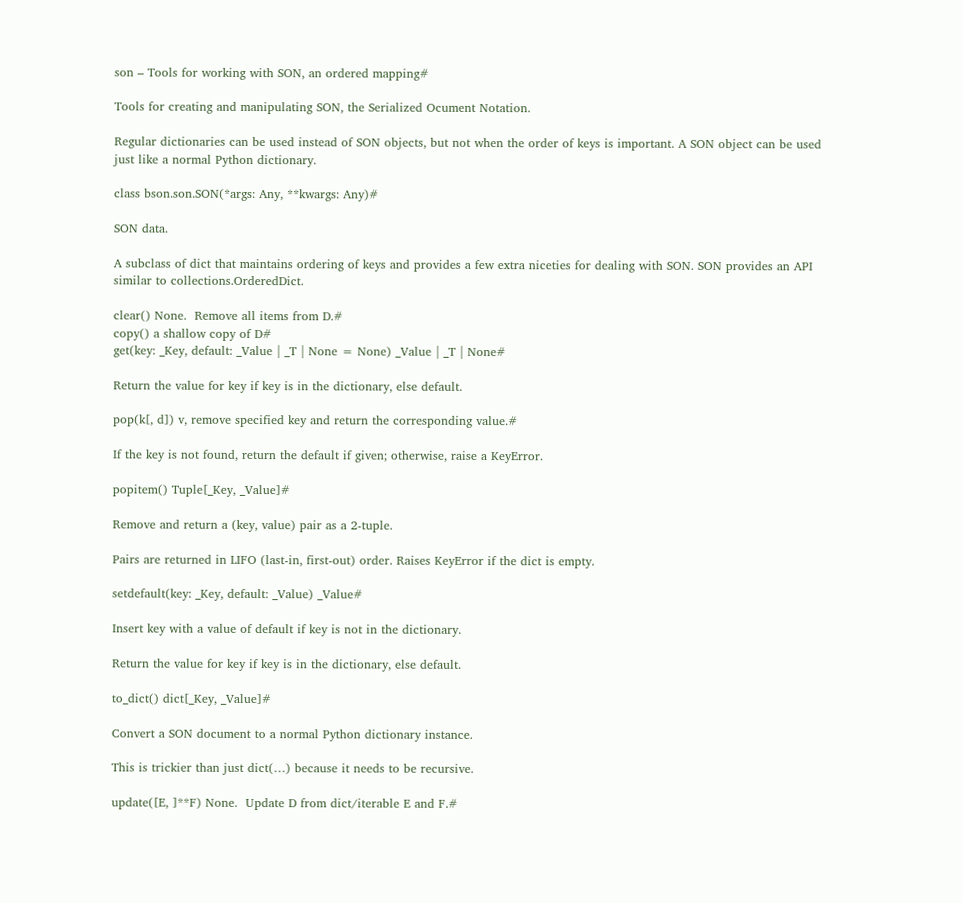son – Tools for working with SON, an ordered mapping#

Tools for creating and manipulating SON, the Serialized Ocument Notation.

Regular dictionaries can be used instead of SON objects, but not when the order of keys is important. A SON object can be used just like a normal Python dictionary.

class bson.son.SON(*args: Any, **kwargs: Any)#

SON data.

A subclass of dict that maintains ordering of keys and provides a few extra niceties for dealing with SON. SON provides an API similar to collections.OrderedDict.

clear() None.  Remove all items from D.#
copy() a shallow copy of D#
get(key: _Key, default: _Value | _T | None = None) _Value | _T | None#

Return the value for key if key is in the dictionary, else default.

pop(k[, d]) v, remove specified key and return the corresponding value.#

If the key is not found, return the default if given; otherwise, raise a KeyError.

popitem() Tuple[_Key, _Value]#

Remove and return a (key, value) pair as a 2-tuple.

Pairs are returned in LIFO (last-in, first-out) order. Raises KeyError if the dict is empty.

setdefault(key: _Key, default: _Value) _Value#

Insert key with a value of default if key is not in the dictionary.

Return the value for key if key is in the dictionary, else default.

to_dict() dict[_Key, _Value]#

Convert a SON document to a normal Python dictionary instance.

This is trickier than just dict(…) because it needs to be recursive.

update([E, ]**F) None.  Update D from dict/iterable E and F.#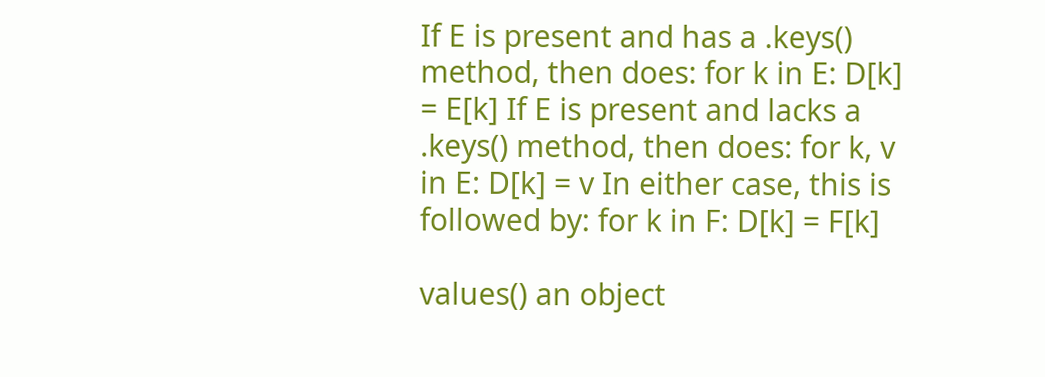If E is present and has a .keys() method, then does: for k in E: D[k] = E[k] If E is present and lacks a .keys() method, then does: for k, v in E: D[k] = v In either case, this is followed by: for k in F: D[k] = F[k]

values() an object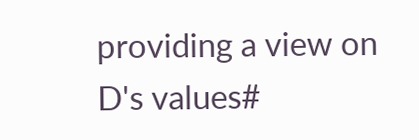providing a view on D's values#